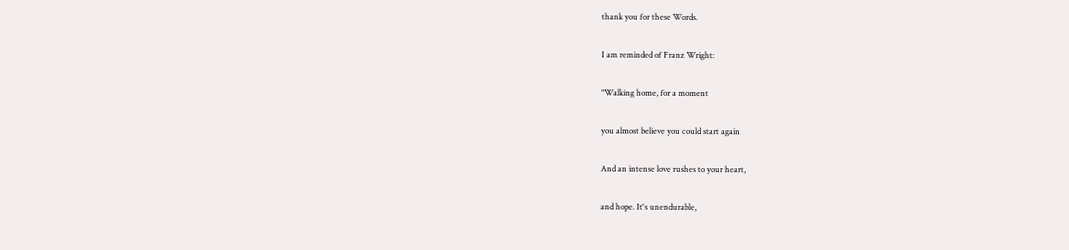thank you for these Words.

I am reminded of Franz Wright:

"Walking home, for a moment

you almost believe you could start again

And an intense love rushes to your heart,

and hope. It's unendurable,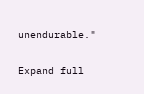unendurable."

Expand full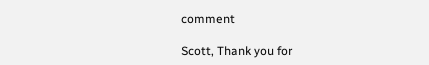comment

Scott, Thank you for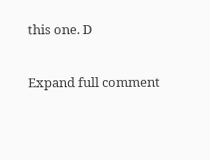this one. D

Expand full comment